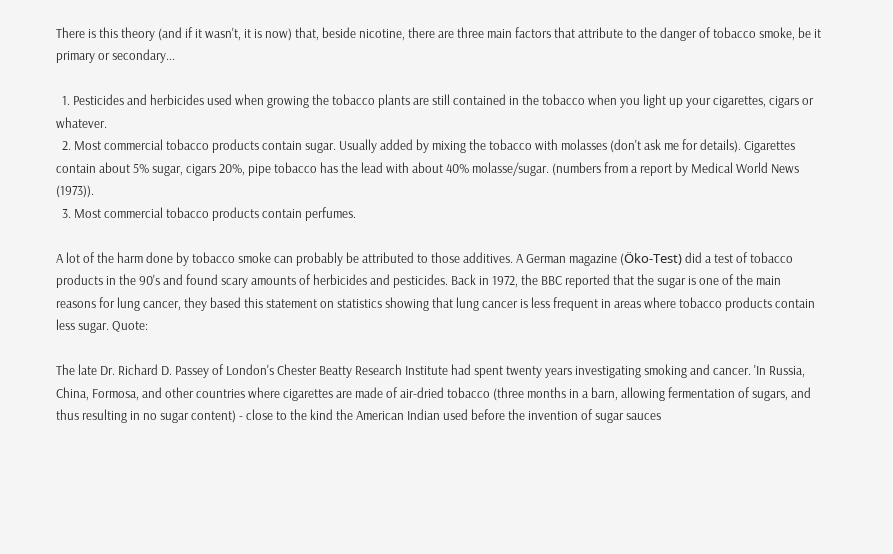There is this theory (and if it wasn't, it is now) that, beside nicotine, there are three main factors that attribute to the danger of tobacco smoke, be it primary or secondary...

  1. Pesticides and herbicides used when growing the tobacco plants are still contained in the tobacco when you light up your cigarettes, cigars or whatever.
  2. Most commercial tobacco products contain sugar. Usually added by mixing the tobacco with molasses (don't ask me for details). Cigarettes contain about 5% sugar, cigars 20%, pipe tobacco has the lead with about 40% molasse/sugar. (numbers from a report by Medical World News (1973)).
  3. Most commercial tobacco products contain perfumes.

A lot of the harm done by tobacco smoke can probably be attributed to those additives. A German magazine (Öko-Test) did a test of tobacco products in the 90's and found scary amounts of herbicides and pesticides. Back in 1972, the BBC reported that the sugar is one of the main reasons for lung cancer, they based this statement on statistics showing that lung cancer is less frequent in areas where tobacco products contain less sugar. Quote:

The late Dr. Richard D. Passey of London's Chester Beatty Research Institute had spent twenty years investigating smoking and cancer. 'In Russia, China, Formosa, and other countries where cigarettes are made of air-dried tobacco (three months in a barn, allowing fermentation of sugars, and thus resulting in no sugar content) - close to the kind the American Indian used before the invention of sugar sauces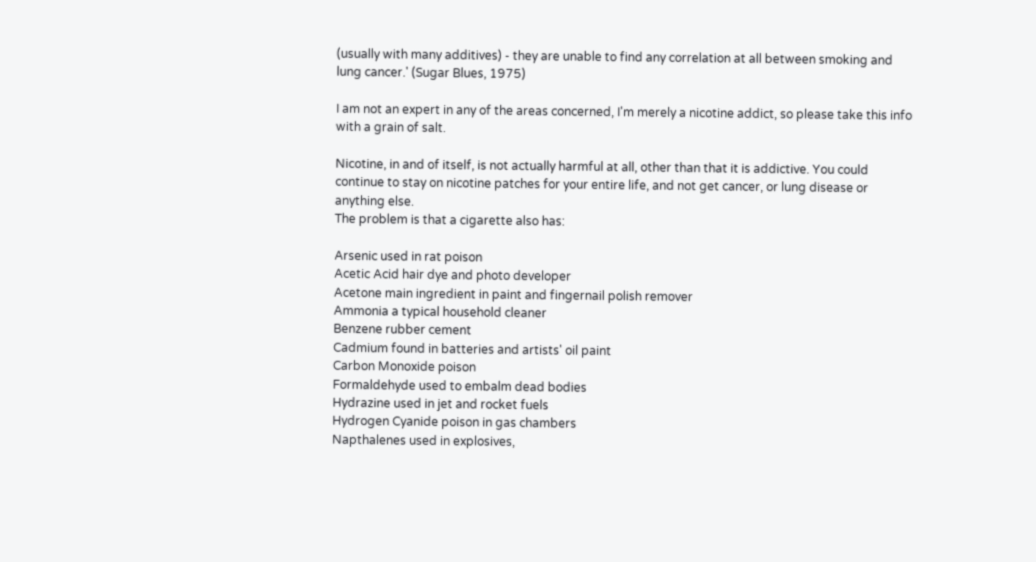(usually with many additives) - they are unable to find any correlation at all between smoking and lung cancer.' (Sugar Blues, 1975)

I am not an expert in any of the areas concerned, I'm merely a nicotine addict, so please take this info with a grain of salt.

Nicotine, in and of itself, is not actually harmful at all, other than that it is addictive. You could continue to stay on nicotine patches for your entire life, and not get cancer, or lung disease or anything else.
The problem is that a cigarette also has:

Arsenic used in rat poison
Acetic Acid hair dye and photo developer
Acetone main ingredient in paint and fingernail polish remover
Ammonia a typical household cleaner
Benzene rubber cement
Cadmium found in batteries and artists' oil paint
Carbon Monoxide poison
Formaldehyde used to embalm dead bodies
Hydrazine used in jet and rocket fuels
Hydrogen Cyanide poison in gas chambers
Napthalenes used in explosives,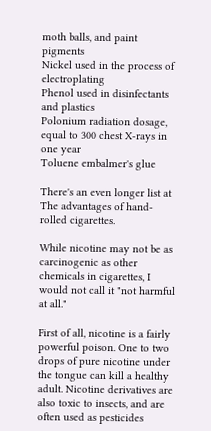moth balls, and paint pigments
Nickel used in the process of electroplating
Phenol used in disinfectants and plastics
Polonium radiation dosage, equal to 300 chest X-rays in one year
Toluene embalmer's glue

There's an even longer list at The advantages of hand-rolled cigarettes.

While nicotine may not be as carcinogenic as other chemicals in cigarettes, I would not call it "not harmful at all."

First of all, nicotine is a fairly powerful poison. One to two drops of pure nicotine under the tongue can kill a healthy adult. Nicotine derivatives are also toxic to insects, and are often used as pesticides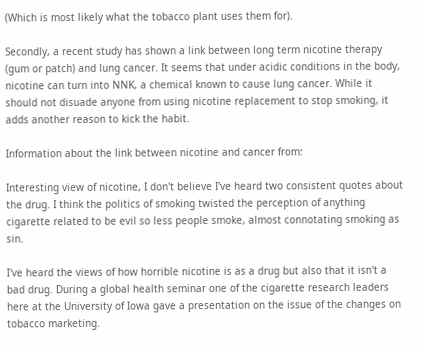(Which is most likely what the tobacco plant uses them for).

Secondly, a recent study has shown a link between long term nicotine therapy (gum or patch) and lung cancer. It seems that under acidic conditions in the body, nicotine can turn into NNK, a chemical known to cause lung cancer. While it should not disuade anyone from using nicotine replacement to stop smoking, it adds another reason to kick the habit.

Information about the link between nicotine and cancer from:

Interesting view of nicotine, I don't believe I've heard two consistent quotes about the drug. I think the politics of smoking twisted the perception of anything cigarette related to be evil so less people smoke, almost connotating smoking as sin.

I've heard the views of how horrible nicotine is as a drug but also that it isn't a bad drug. During a global health seminar one of the cigarette research leaders here at the University of Iowa gave a presentation on the issue of the changes on tobacco marketing.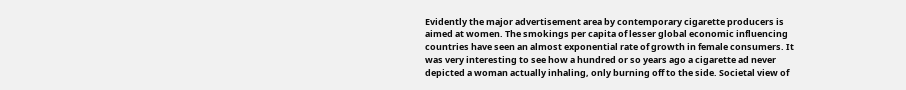Evidently the major advertisement area by contemporary cigarette producers is aimed at women. The smokings per capita of lesser global economic influencing countries have seen an almost exponential rate of growth in female consumers. It was very interesting to see how a hundred or so years ago a cigarette ad never depicted a woman actually inhaling, only burning off to the side. Societal view of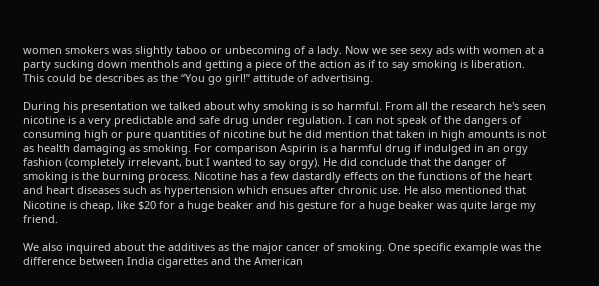women smokers was slightly taboo or unbecoming of a lady. Now we see sexy ads with women at a party sucking down menthols and getting a piece of the action as if to say smoking is liberation. This could be describes as the “You go girl!” attitude of advertising.

During his presentation we talked about why smoking is so harmful. From all the research he's seen nicotine is a very predictable and safe drug under regulation. I can not speak of the dangers of consuming high or pure quantities of nicotine but he did mention that taken in high amounts is not as health damaging as smoking. For comparison Aspirin is a harmful drug if indulged in an orgy fashion (completely irrelevant, but I wanted to say orgy). He did conclude that the danger of smoking is the burning process. Nicotine has a few dastardly effects on the functions of the heart and heart diseases such as hypertension which ensues after chronic use. He also mentioned that Nicotine is cheap, like $20 for a huge beaker and his gesture for a huge beaker was quite large my friend.

We also inquired about the additives as the major cancer of smoking. One specific example was the difference between India cigarettes and the American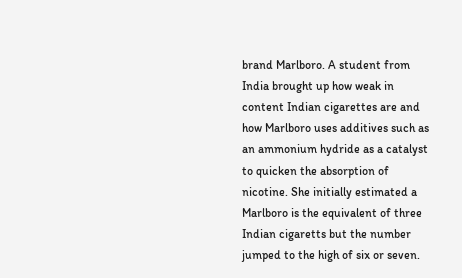brand Marlboro. A student from India brought up how weak in content Indian cigarettes are and how Marlboro uses additives such as an ammonium hydride as a catalyst to quicken the absorption of nicotine. She initially estimated a Marlboro is the equivalent of three Indian cigaretts but the number jumped to the high of six or seven.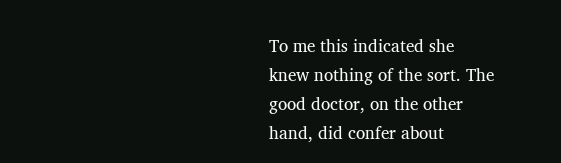To me this indicated she knew nothing of the sort. The good doctor, on the other hand, did confer about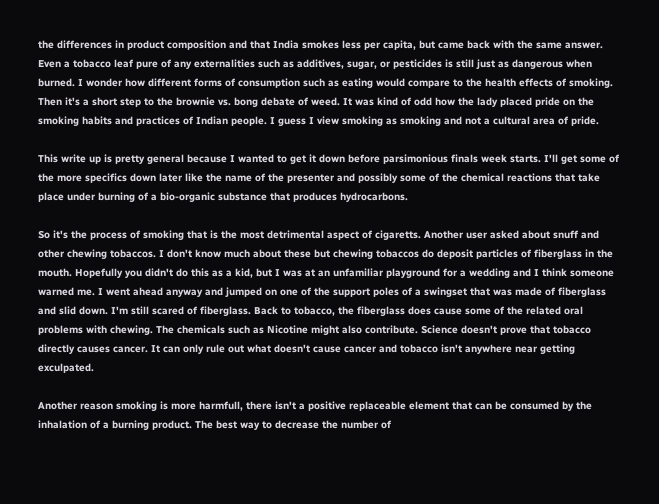the differences in product composition and that India smokes less per capita, but came back with the same answer. Even a tobacco leaf pure of any externalities such as additives, sugar, or pesticides is still just as dangerous when burned. I wonder how different forms of consumption such as eating would compare to the health effects of smoking. Then it's a short step to the brownie vs. bong debate of weed. It was kind of odd how the lady placed pride on the smoking habits and practices of Indian people. I guess I view smoking as smoking and not a cultural area of pride.

This write up is pretty general because I wanted to get it down before parsimonious finals week starts. I'll get some of the more specifics down later like the name of the presenter and possibly some of the chemical reactions that take place under burning of a bio-organic substance that produces hydrocarbons.

So it's the process of smoking that is the most detrimental aspect of cigaretts. Another user asked about snuff and other chewing tobaccos. I don't know much about these but chewing tobaccos do deposit particles of fiberglass in the mouth. Hopefully you didn't do this as a kid, but I was at an unfamiliar playground for a wedding and I think someone warned me. I went ahead anyway and jumped on one of the support poles of a swingset that was made of fiberglass and slid down. I'm still scared of fiberglass. Back to tobacco, the fiberglass does cause some of the related oral problems with chewing. The chemicals such as Nicotine might also contribute. Science doesn't prove that tobacco directly causes cancer. It can only rule out what doesn't cause cancer and tobacco isn't anywhere near getting exculpated.

Another reason smoking is more harmfull, there isn't a positive replaceable element that can be consumed by the inhalation of a burning product. The best way to decrease the number of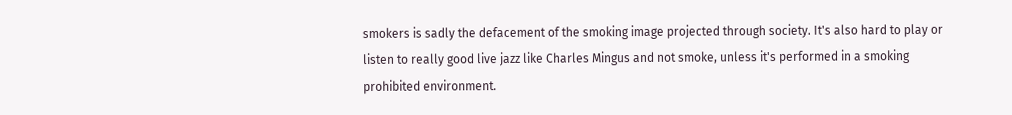smokers is sadly the defacement of the smoking image projected through society. It's also hard to play or listen to really good live jazz like Charles Mingus and not smoke, unless it's performed in a smoking prohibited environment.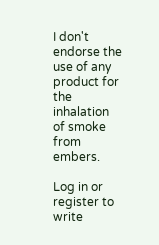I don't endorse the use of any product for the inhalation of smoke from embers.

Log in or register to write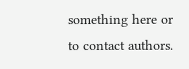something here or to contact authors.